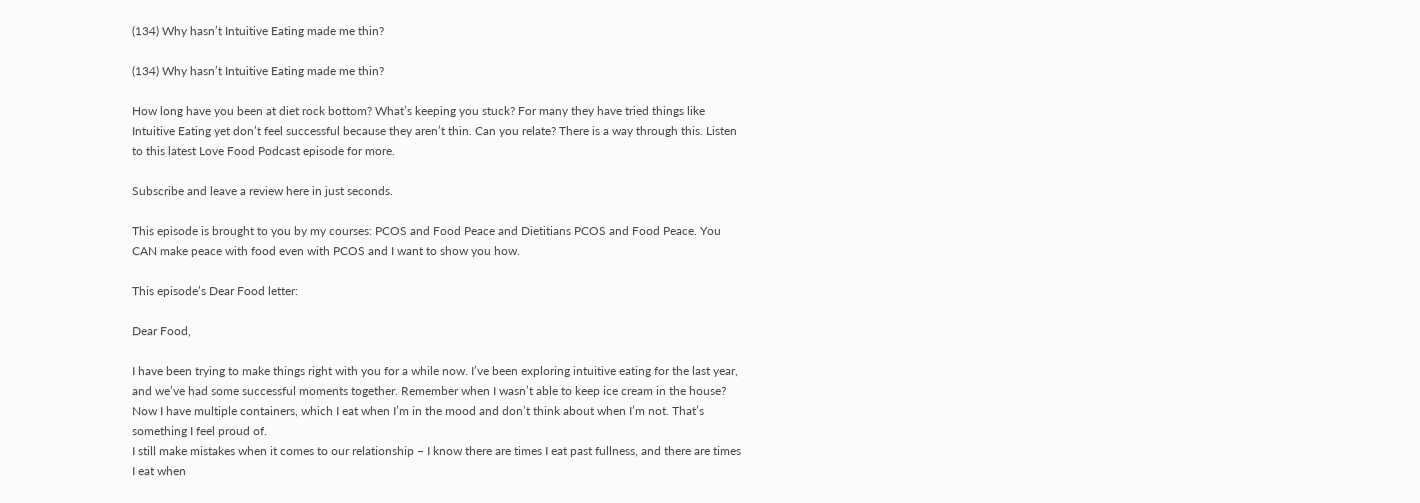(134) Why hasn’t Intuitive Eating made me thin?

(134) Why hasn’t Intuitive Eating made me thin?

How long have you been at diet rock bottom? What’s keeping you stuck? For many they have tried things like Intuitive Eating yet don’t feel successful because they aren’t thin. Can you relate? There is a way through this. Listen to this latest Love Food Podcast episode for more.

Subscribe and leave a review here in just seconds.

This episode is brought to you by my courses: PCOS and Food Peace and Dietitians PCOS and Food Peace. You CAN make peace with food even with PCOS and I want to show you how.

This episode’s Dear Food letter:

Dear Food,

I have been trying to make things right with you for a while now. I’ve been exploring intuitive eating for the last year, and we’ve had some successful moments together. Remember when I wasn’t able to keep ice cream in the house? Now I have multiple containers, which I eat when I’m in the mood and don’t think about when I’m not. That’s something I feel proud of.
I still make mistakes when it comes to our relationship – I know there are times I eat past fullness, and there are times I eat when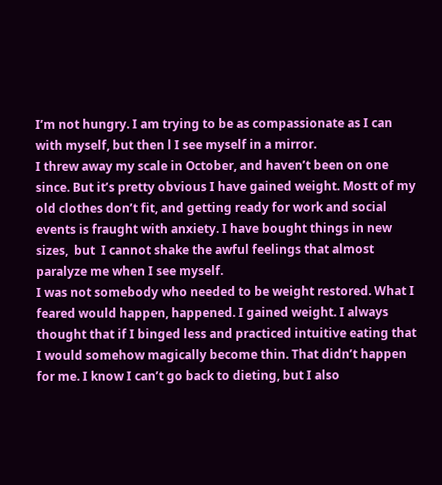I’m not hungry. I am trying to be as compassionate as I can with myself, but then l I see myself in a mirror.
I threw away my scale in October, and haven’t been on one since. But it’s pretty obvious I have gained weight. Mostt of my old clothes don’t fit, and getting ready for work and social events is fraught with anxiety. I have bought things in new sizes,  but  I cannot shake the awful feelings that almost paralyze me when I see myself.
I was not somebody who needed to be weight restored. What I feared would happen, happened. I gained weight. I always thought that if I binged less and practiced intuitive eating that I would somehow magically become thin. That didn’t happen for me. I know I can’t go back to dieting, but I also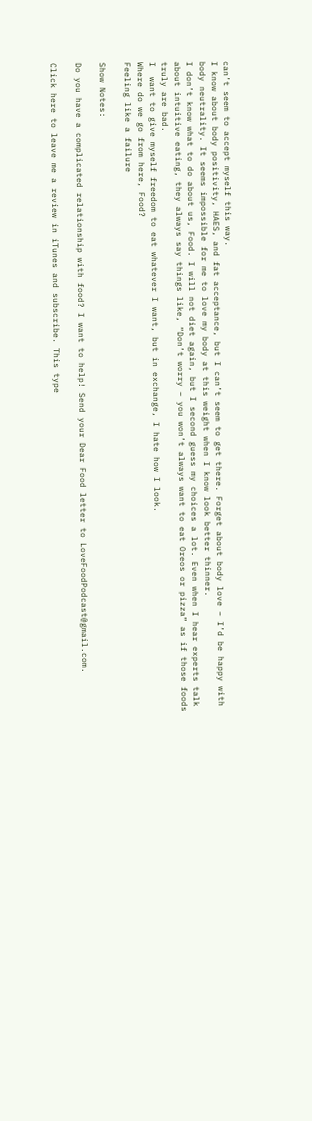can’t seem to accept myself this way.
I know about body positivity, HAES, and fat acceptance, but I can’t seem to get there. Forget about body love – I’d be happy with body neutrality. It seems impossible for me to love my body at this weight when I know look better thinner.
I don’t know what to do about us, Food. I will not diet again, but I second guess my choices a lot. Even when I hear experts talk about intuitive eating, they always say things like, “Don’t worry – you won’t always want to eat Oreos or pizza” as if those foods truly are bad.
I  want to give myself freedom to eat whatever I want, but in exchange, I hate how I look.
Where do we go from here, Food?
Feeling like a failure

Show Notes:

Do you have a complicated relationship with food? I want to help! Send your Dear Food letter to LoveFoodPodcast@gmail.com.

Click here to leave me a review in iTunes and subscribe. This type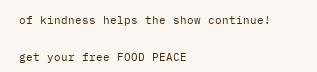of kindness helps the show continue!

get your free FOOD PEACE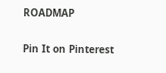ROADMAP

Pin It on Pinterest